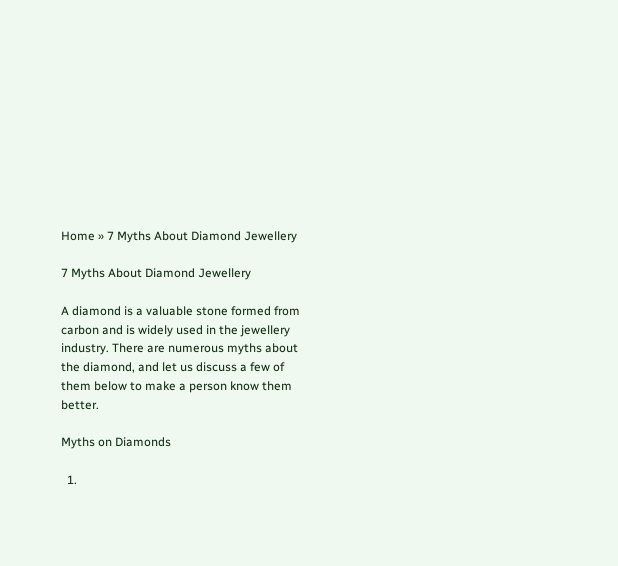Home » 7 Myths About Diamond Jewellery

7 Myths About Diamond Jewellery

A diamond is a valuable stone formed from carbon and is widely used in the jewellery industry. There are numerous myths about the diamond, and let us discuss a few of them below to make a person know them better.

Myths on Diamonds

  1.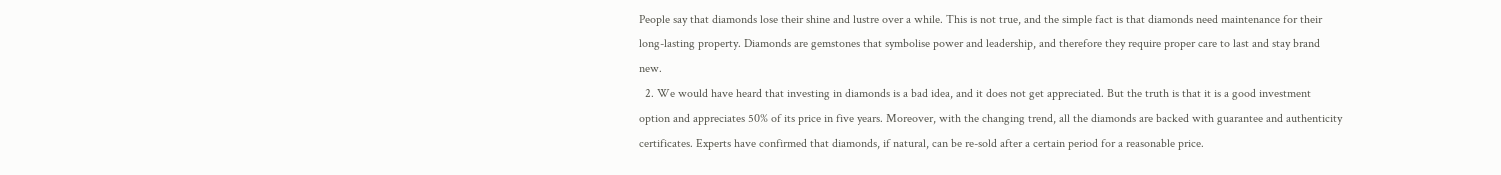People say that diamonds lose their shine and lustre over a while. This is not true, and the simple fact is that diamonds need maintenance for their long-lasting property. Diamonds are gemstones that symbolise power and leadership, and therefore they require proper care to last and stay brand new.
  2. We would have heard that investing in diamonds is a bad idea, and it does not get appreciated. But the truth is that it is a good investment option and appreciates 50% of its price in five years. Moreover, with the changing trend, all the diamonds are backed with guarantee and authenticity certificates. Experts have confirmed that diamonds, if natural, can be re-sold after a certain period for a reasonable price.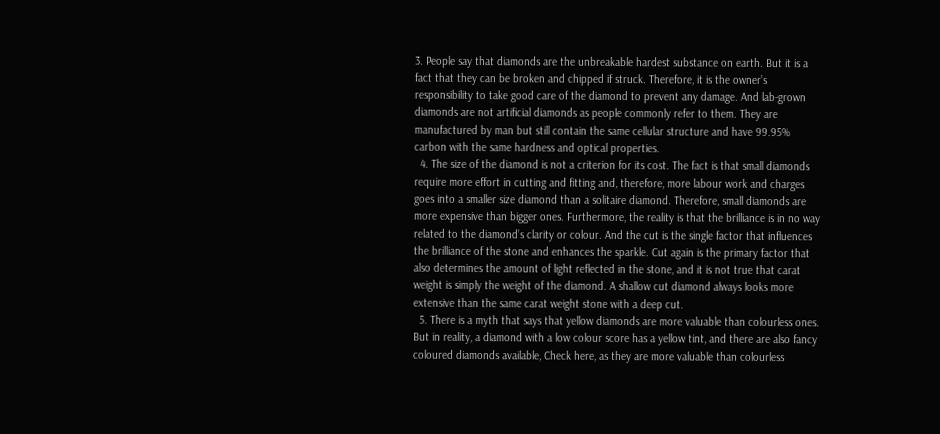3. People say that diamonds are the unbreakable hardest substance on earth. But it is a fact that they can be broken and chipped if struck. Therefore, it is the owner’s responsibility to take good care of the diamond to prevent any damage. And lab-grown diamonds are not artificial diamonds as people commonly refer to them. They are manufactured by man but still contain the same cellular structure and have 99.95% carbon with the same hardness and optical properties.
  4. The size of the diamond is not a criterion for its cost. The fact is that small diamonds require more effort in cutting and fitting and, therefore, more labour work and charges goes into a smaller size diamond than a solitaire diamond. Therefore, small diamonds are more expensive than bigger ones. Furthermore, the reality is that the brilliance is in no way related to the diamond’s clarity or colour. And the cut is the single factor that influences the brilliance of the stone and enhances the sparkle. Cut again is the primary factor that also determines the amount of light reflected in the stone, and it is not true that carat weight is simply the weight of the diamond. A shallow cut diamond always looks more extensive than the same carat weight stone with a deep cut.
  5. There is a myth that says that yellow diamonds are more valuable than colourless ones. But in reality, a diamond with a low colour score has a yellow tint, and there are also fancy coloured diamonds available, Check here, as they are more valuable than colourless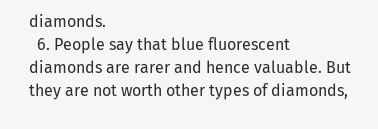diamonds.
  6. People say that blue fluorescent diamonds are rarer and hence valuable. But they are not worth other types of diamonds,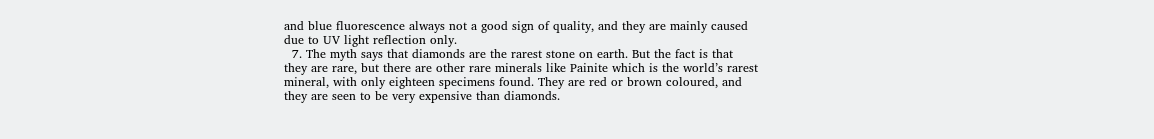and blue fluorescence always not a good sign of quality, and they are mainly caused due to UV light reflection only.
  7. The myth says that diamonds are the rarest stone on earth. But the fact is that they are rare, but there are other rare minerals like Painite which is the world’s rarest mineral, with only eighteen specimens found. They are red or brown coloured, and they are seen to be very expensive than diamonds.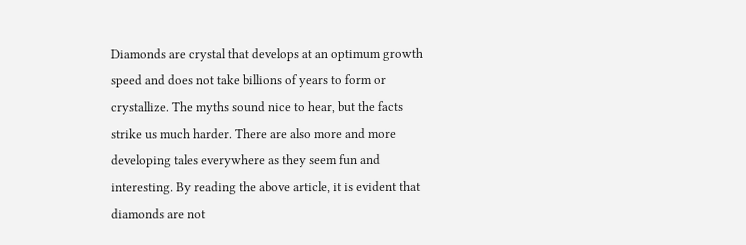Diamonds are crystal that develops at an optimum growth speed and does not take billions of years to form or crystallize. The myths sound nice to hear, but the facts strike us much harder. There are also more and more developing tales everywhere as they seem fun and interesting. By reading the above article, it is evident that diamonds are not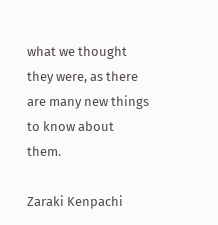what we thought they were, as there are many new things to know about them.

Zaraki Kenpachi